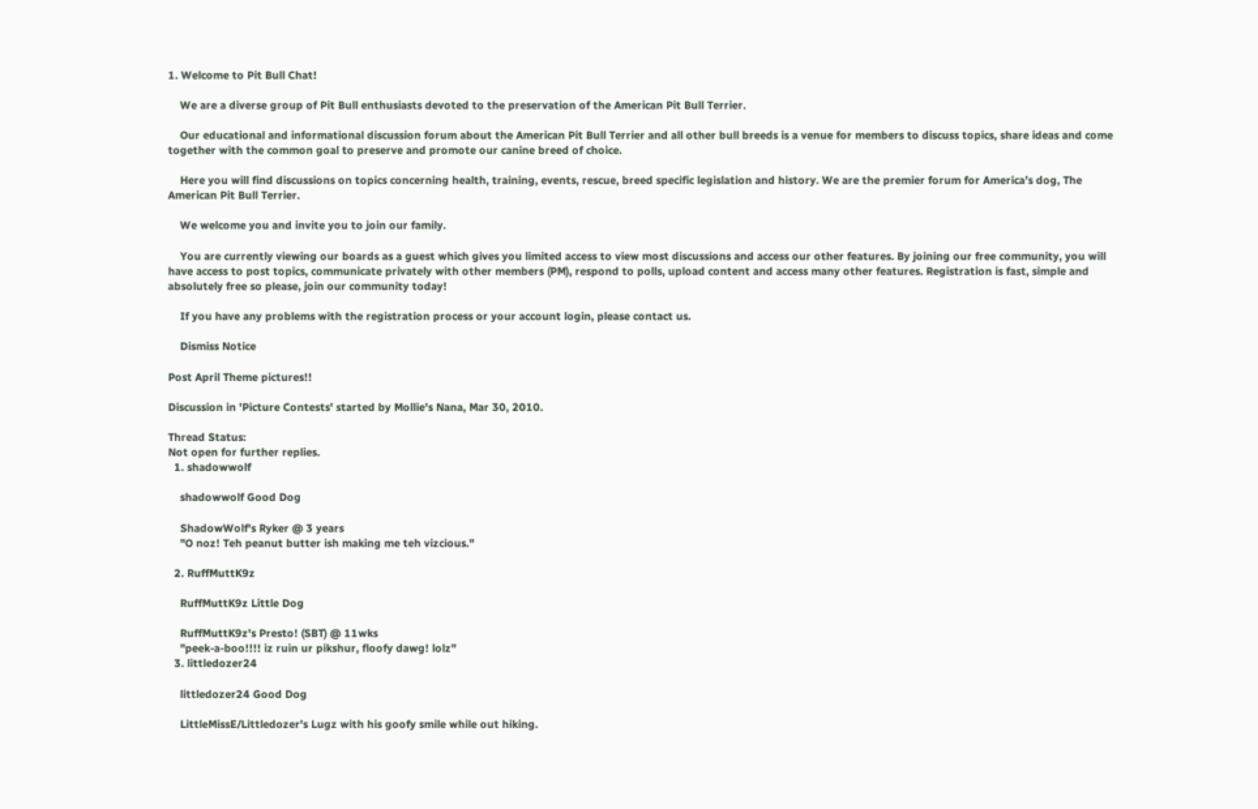1. Welcome to Pit Bull Chat!

    We are a diverse group of Pit Bull enthusiasts devoted to the preservation of the American Pit Bull Terrier.

    Our educational and informational discussion forum about the American Pit Bull Terrier and all other bull breeds is a venue for members to discuss topics, share ideas and come together with the common goal to preserve and promote our canine breed of choice.

    Here you will find discussions on topics concerning health, training, events, rescue, breed specific legislation and history. We are the premier forum for America’s dog, The American Pit Bull Terrier.

    We welcome you and invite you to join our family.

    You are currently viewing our boards as a guest which gives you limited access to view most discussions and access our other features. By joining our free community, you will have access to post topics, communicate privately with other members (PM), respond to polls, upload content and access many other features. Registration is fast, simple and absolutely free so please, join our community today!

    If you have any problems with the registration process or your account login, please contact us.

    Dismiss Notice

Post April Theme pictures!!

Discussion in 'Picture Contests' started by Mollie's Nana, Mar 30, 2010.

Thread Status:
Not open for further replies.
  1. shadowwolf

    shadowwolf Good Dog

    ShadowWolf's Ryker @ 3 years
    "O noz! Teh peanut butter ish making me teh vizcious."

  2. RuffMuttK9z

    RuffMuttK9z Little Dog

    RuffMuttK9z's Presto! (SBT) @ 11wks
    "peek-a-boo!!!! iz ruin ur pikshur, floofy dawg! lolz"
  3. littledozer24

    littledozer24 Good Dog

    LittleMissE/Littledozer's Lugz with his goofy smile while out hiking.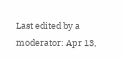Last edited by a moderator: Apr 13,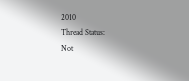2010
Thread Status:
Not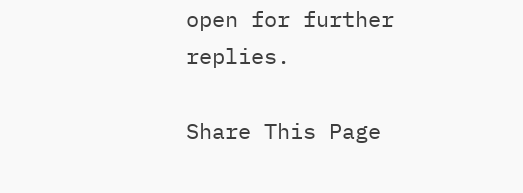open for further replies.

Share This Page